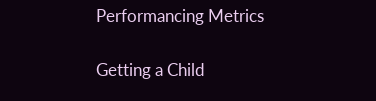Performancing Metrics

Getting a Child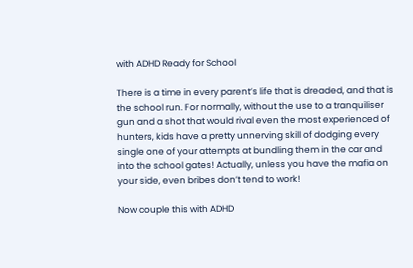with ADHD Ready for School

There is a time in every parent’s life that is dreaded, and that is the school run. For normally, without the use to a tranquiliser gun and a shot that would rival even the most experienced of hunters, kids have a pretty unnerving skill of dodging every single one of your attempts at bundling them in the car and into the school gates! Actually, unless you have the mafia on your side, even bribes don’t tend to work!

Now couple this with ADHD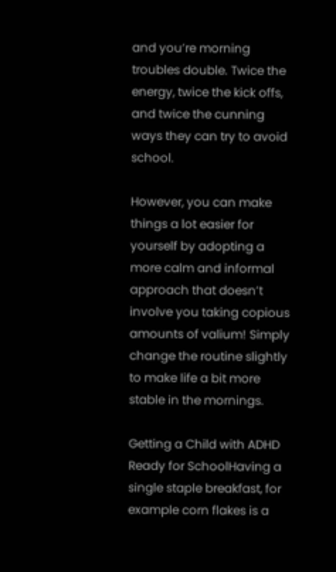and you’re morning troubles double. Twice the energy, twice the kick offs, and twice the cunning ways they can try to avoid school.

However, you can make things a lot easier for yourself by adopting a more calm and informal approach that doesn’t involve you taking copious amounts of valium! Simply change the routine slightly to make life a bit more stable in the mornings.

Getting a Child with ADHD Ready for SchoolHaving a single staple breakfast, for example corn flakes is a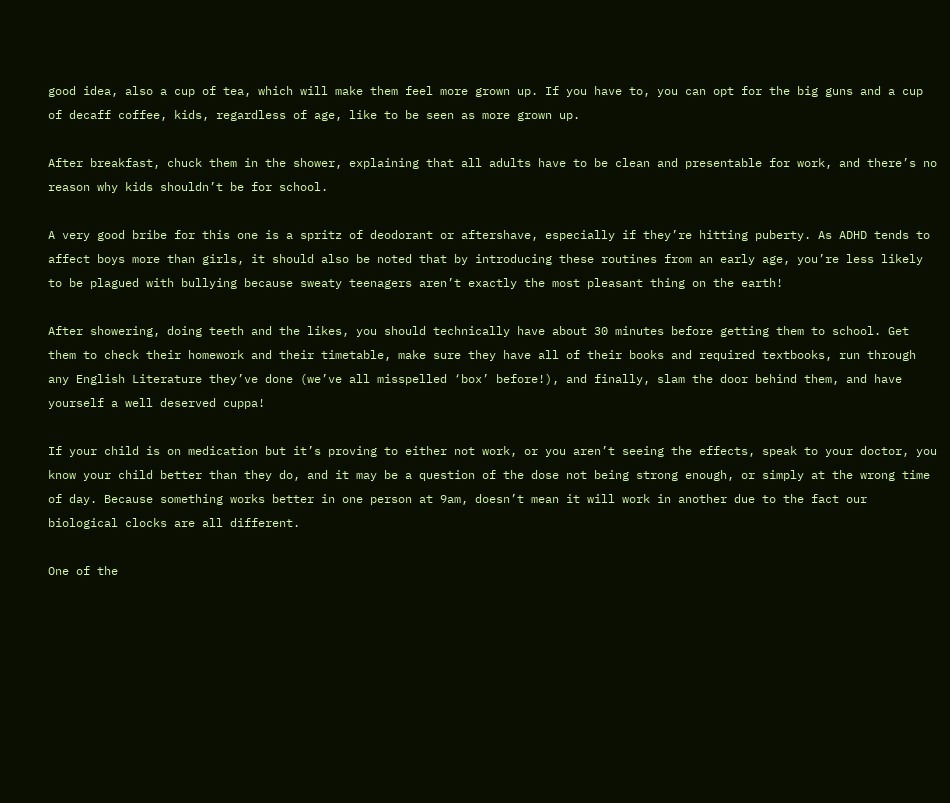good idea, also a cup of tea, which will make them feel more grown up. If you have to, you can opt for the big guns and a cup of decaff coffee, kids, regardless of age, like to be seen as more grown up.

After breakfast, chuck them in the shower, explaining that all adults have to be clean and presentable for work, and there’s no reason why kids shouldn’t be for school.

A very good bribe for this one is a spritz of deodorant or aftershave, especially if they’re hitting puberty. As ADHD tends to affect boys more than girls, it should also be noted that by introducing these routines from an early age, you’re less likely to be plagued with bullying because sweaty teenagers aren’t exactly the most pleasant thing on the earth!

After showering, doing teeth and the likes, you should technically have about 30 minutes before getting them to school. Get them to check their homework and their timetable, make sure they have all of their books and required textbooks, run through any English Literature they’ve done (we’ve all misspelled ‘box’ before!), and finally, slam the door behind them, and have yourself a well deserved cuppa!

If your child is on medication but it’s proving to either not work, or you aren’t seeing the effects, speak to your doctor, you know your child better than they do, and it may be a question of the dose not being strong enough, or simply at the wrong time of day. Because something works better in one person at 9am, doesn’t mean it will work in another due to the fact our biological clocks are all different.

One of the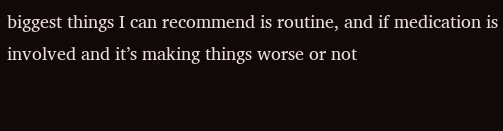biggest things I can recommend is routine, and if medication is involved and it’s making things worse or not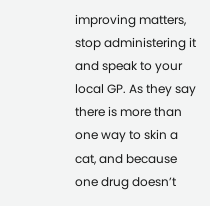improving matters, stop administering it and speak to your local GP. As they say there is more than one way to skin a cat, and because one drug doesn’t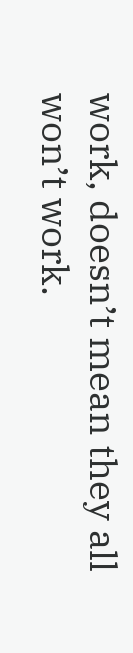work, doesn’t mean they all won’t work.